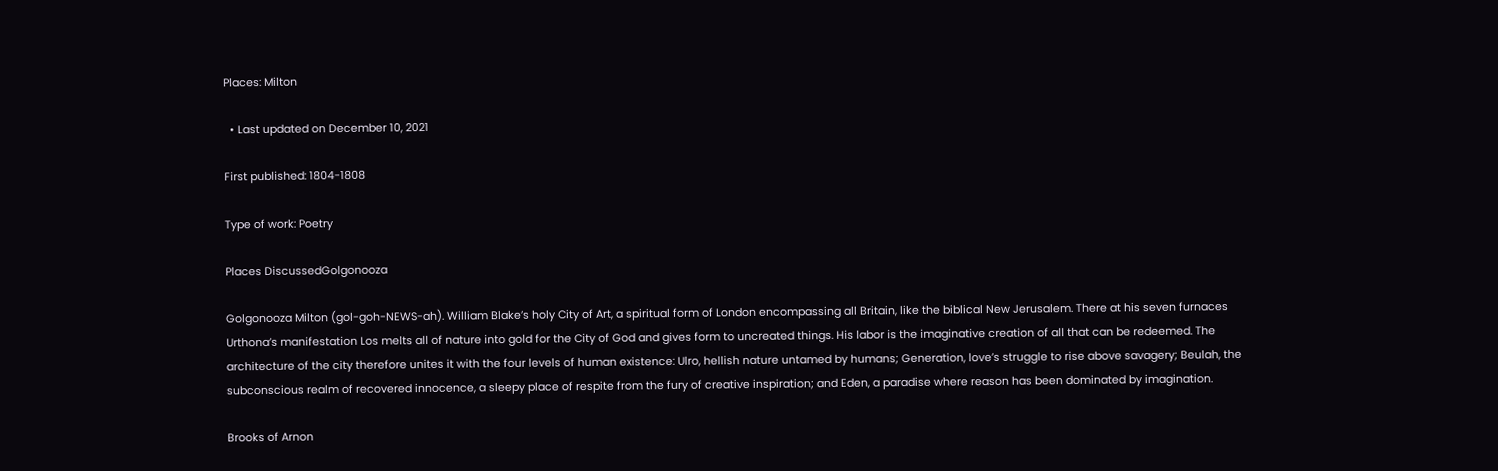Places: Milton

  • Last updated on December 10, 2021

First published: 1804-1808

Type of work: Poetry

Places DiscussedGolgonooza

Golgonooza Milton (gol-goh-NEWS-ah). William Blake’s holy City of Art, a spiritual form of London encompassing all Britain, like the biblical New Jerusalem. There at his seven furnaces Urthona’s manifestation Los melts all of nature into gold for the City of God and gives form to uncreated things. His labor is the imaginative creation of all that can be redeemed. The architecture of the city therefore unites it with the four levels of human existence: Ulro, hellish nature untamed by humans; Generation, love’s struggle to rise above savagery; Beulah, the subconscious realm of recovered innocence, a sleepy place of respite from the fury of creative inspiration; and Eden, a paradise where reason has been dominated by imagination.

Brooks of Arnon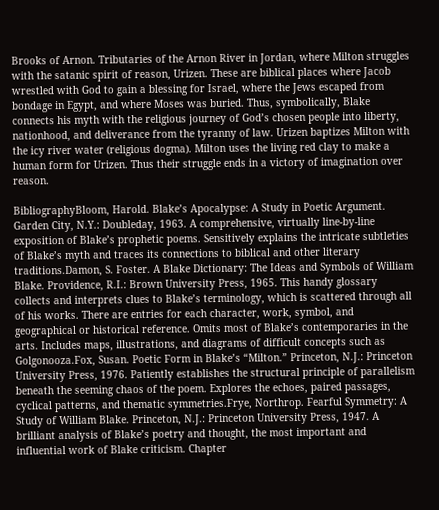Brooks of Arnon. Tributaries of the Arnon River in Jordan, where Milton struggles with the satanic spirit of reason, Urizen. These are biblical places where Jacob wrestled with God to gain a blessing for Israel, where the Jews escaped from bondage in Egypt, and where Moses was buried. Thus, symbolically, Blake connects his myth with the religious journey of God’s chosen people into liberty, nationhood, and deliverance from the tyranny of law. Urizen baptizes Milton with the icy river water (religious dogma). Milton uses the living red clay to make a human form for Urizen. Thus their struggle ends in a victory of imagination over reason.

BibliographyBloom, Harold. Blake’s Apocalypse: A Study in Poetic Argument. Garden City, N.Y.: Doubleday, 1963. A comprehensive, virtually line-by-line exposition of Blake’s prophetic poems. Sensitively explains the intricate subtleties of Blake’s myth and traces its connections to biblical and other literary traditions.Damon, S. Foster. A Blake Dictionary: The Ideas and Symbols of William Blake. Providence, R.I.: Brown University Press, 1965. This handy glossary collects and interprets clues to Blake’s terminology, which is scattered through all of his works. There are entries for each character, work, symbol, and geographical or historical reference. Omits most of Blake’s contemporaries in the arts. Includes maps, illustrations, and diagrams of difficult concepts such as Golgonooza.Fox, Susan. Poetic Form in Blake’s “Milton.” Princeton, N.J.: Princeton University Press, 1976. Patiently establishes the structural principle of parallelism beneath the seeming chaos of the poem. Explores the echoes, paired passages, cyclical patterns, and thematic symmetries.Frye, Northrop. Fearful Symmetry: A Study of William Blake. Princeton, N.J.: Princeton University Press, 1947. A brilliant analysis of Blake’s poetry and thought, the most important and influential work of Blake criticism. Chapter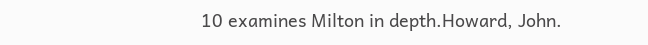10 examines Milton in depth.Howard, John.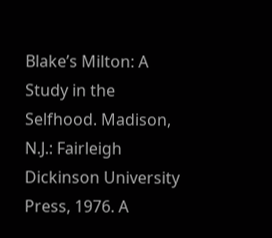Blake’s Milton: A Study in the Selfhood. Madison, N.J.: Fairleigh Dickinson University Press, 1976. A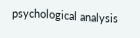psychological analysis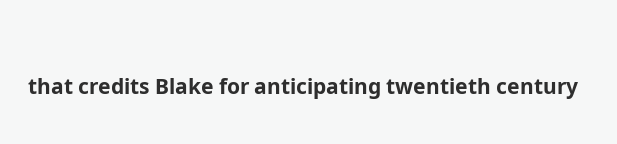that credits Blake for anticipating twentieth century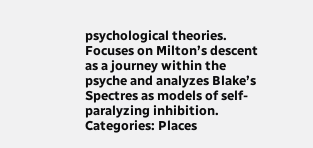psychological theories. Focuses on Milton’s descent as a journey within the psyche and analyzes Blake’s Spectres as models of self-paralyzing inhibition.
Categories: Places